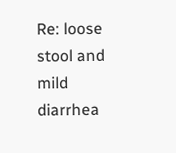Re: loose stool and mild diarrhea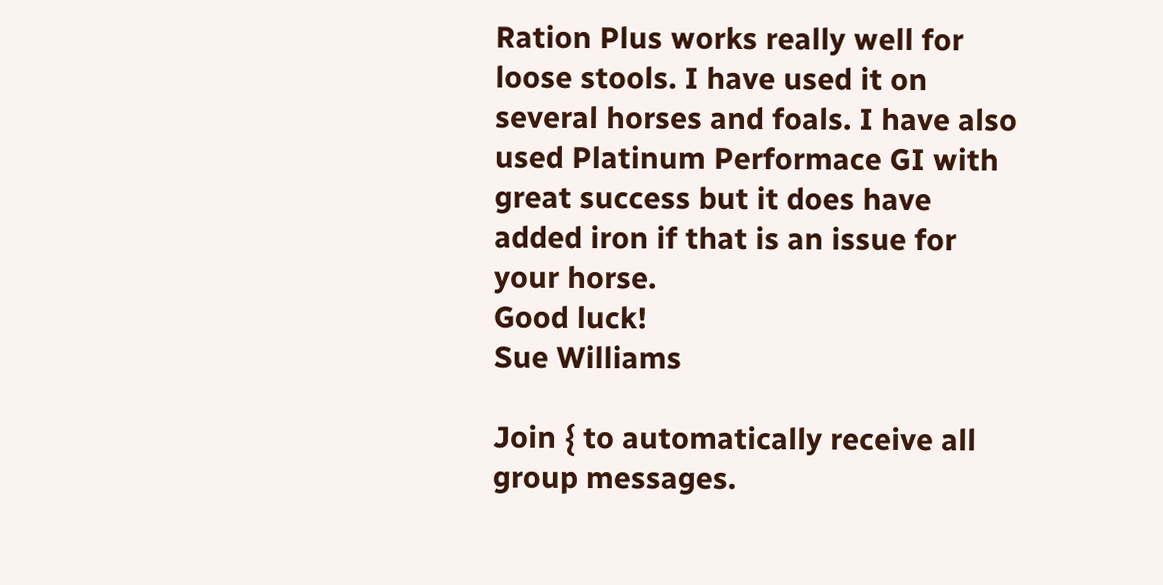Ration Plus works really well for loose stools. I have used it on several horses and foals. I have also used Platinum Performace GI with great success but it does have added iron if that is an issue for your horse.
Good luck!
Sue Williams

Join { to automatically receive all group messages.